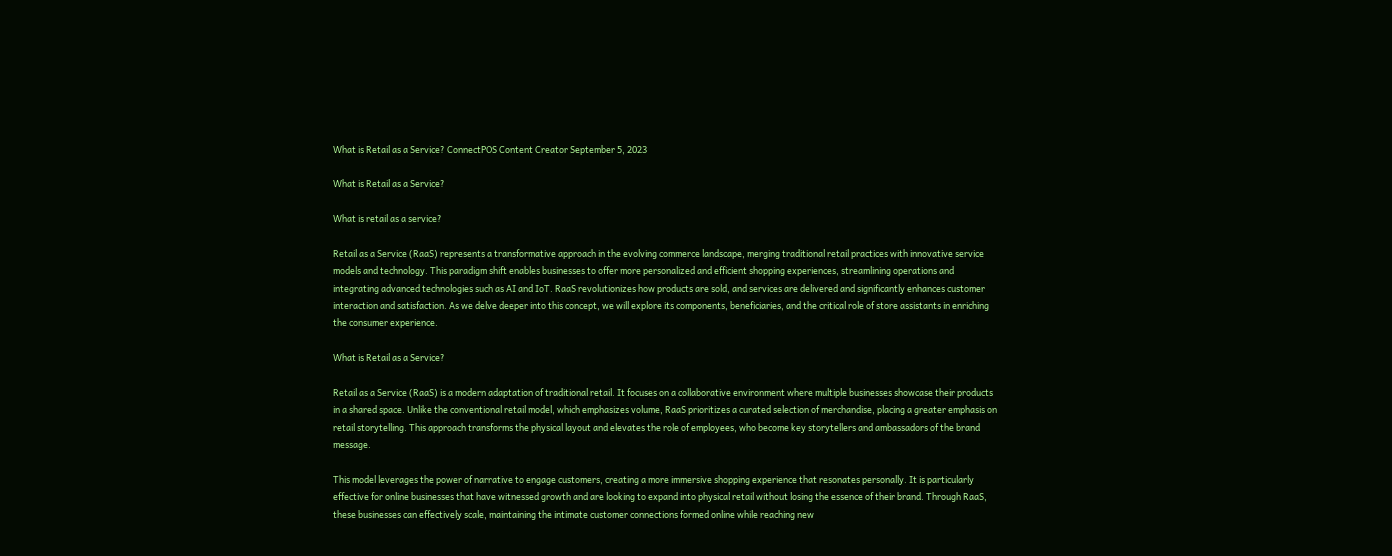What is Retail as a Service? ConnectPOS Content Creator September 5, 2023

What is Retail as a Service?

What is retail as a service?

Retail as a Service (RaaS) represents a transformative approach in the evolving commerce landscape, merging traditional retail practices with innovative service models and technology. This paradigm shift enables businesses to offer more personalized and efficient shopping experiences, streamlining operations and integrating advanced technologies such as AI and IoT. RaaS revolutionizes how products are sold, and services are delivered and significantly enhances customer interaction and satisfaction. As we delve deeper into this concept, we will explore its components, beneficiaries, and the critical role of store assistants in enriching the consumer experience.

What is Retail as a Service?

Retail as a Service (RaaS) is a modern adaptation of traditional retail. It focuses on a collaborative environment where multiple businesses showcase their products in a shared space. Unlike the conventional retail model, which emphasizes volume, RaaS prioritizes a curated selection of merchandise, placing a greater emphasis on retail storytelling. This approach transforms the physical layout and elevates the role of employees, who become key storytellers and ambassadors of the brand message.

This model leverages the power of narrative to engage customers, creating a more immersive shopping experience that resonates personally. It is particularly effective for online businesses that have witnessed growth and are looking to expand into physical retail without losing the essence of their brand. Through RaaS, these businesses can effectively scale, maintaining the intimate customer connections formed online while reaching new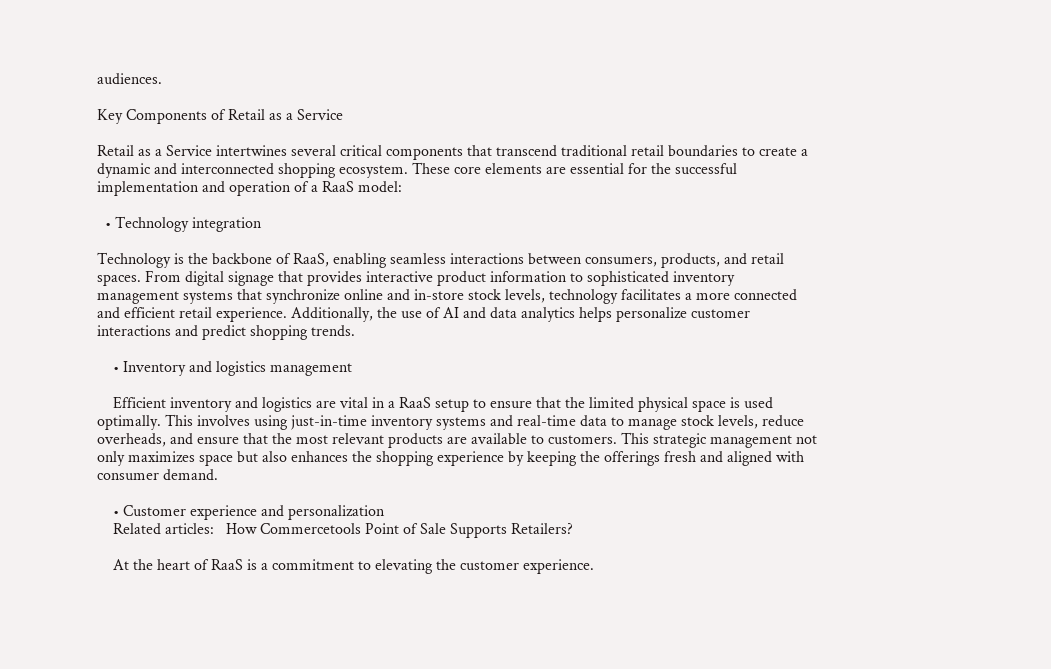audiences.

Key Components of Retail as a Service

Retail as a Service intertwines several critical components that transcend traditional retail boundaries to create a dynamic and interconnected shopping ecosystem. These core elements are essential for the successful implementation and operation of a RaaS model:

  • Technology integration

Technology is the backbone of RaaS, enabling seamless interactions between consumers, products, and retail spaces. From digital signage that provides interactive product information to sophisticated inventory management systems that synchronize online and in-store stock levels, technology facilitates a more connected and efficient retail experience. Additionally, the use of AI and data analytics helps personalize customer interactions and predict shopping trends.

    • Inventory and logistics management

    Efficient inventory and logistics are vital in a RaaS setup to ensure that the limited physical space is used optimally. This involves using just-in-time inventory systems and real-time data to manage stock levels, reduce overheads, and ensure that the most relevant products are available to customers. This strategic management not only maximizes space but also enhances the shopping experience by keeping the offerings fresh and aligned with consumer demand.

    • Customer experience and personalization
    Related articles:   How Commercetools Point of Sale Supports Retailers?

    At the heart of RaaS is a commitment to elevating the customer experience.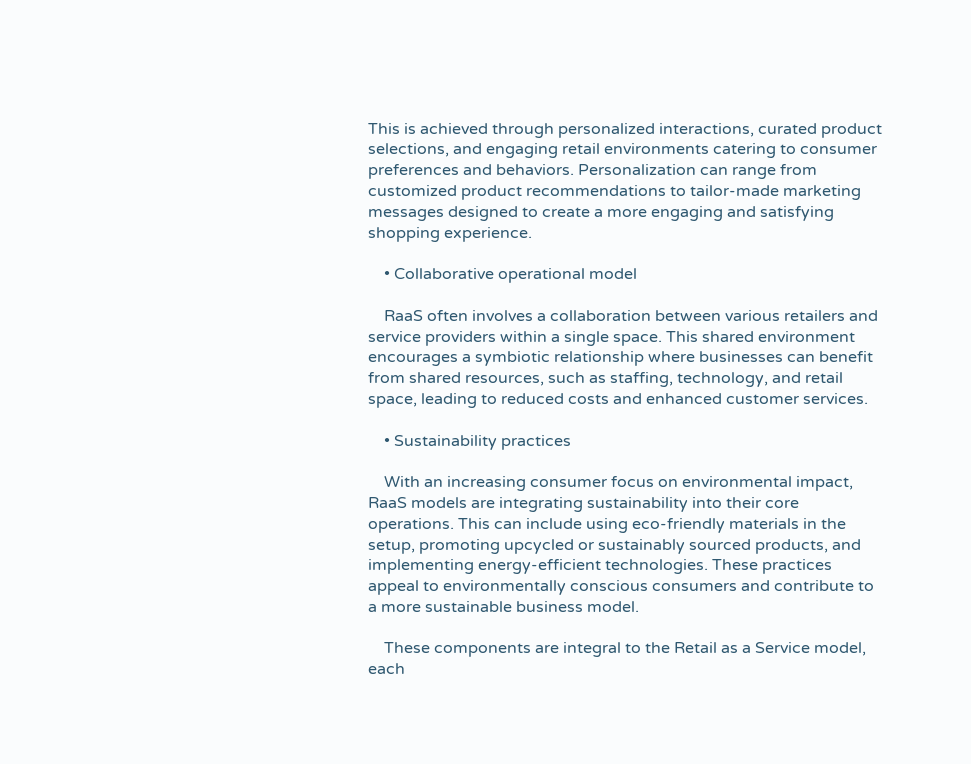This is achieved through personalized interactions, curated product selections, and engaging retail environments catering to consumer preferences and behaviors. Personalization can range from customized product recommendations to tailor-made marketing messages designed to create a more engaging and satisfying shopping experience.

    • Collaborative operational model

    RaaS often involves a collaboration between various retailers and service providers within a single space. This shared environment encourages a symbiotic relationship where businesses can benefit from shared resources, such as staffing, technology, and retail space, leading to reduced costs and enhanced customer services.

    • Sustainability practices

    With an increasing consumer focus on environmental impact, RaaS models are integrating sustainability into their core operations. This can include using eco-friendly materials in the setup, promoting upcycled or sustainably sourced products, and implementing energy-efficient technologies. These practices appeal to environmentally conscious consumers and contribute to a more sustainable business model.

    These components are integral to the Retail as a Service model, each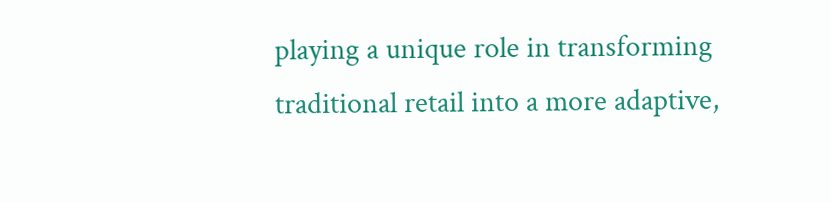playing a unique role in transforming traditional retail into a more adaptive,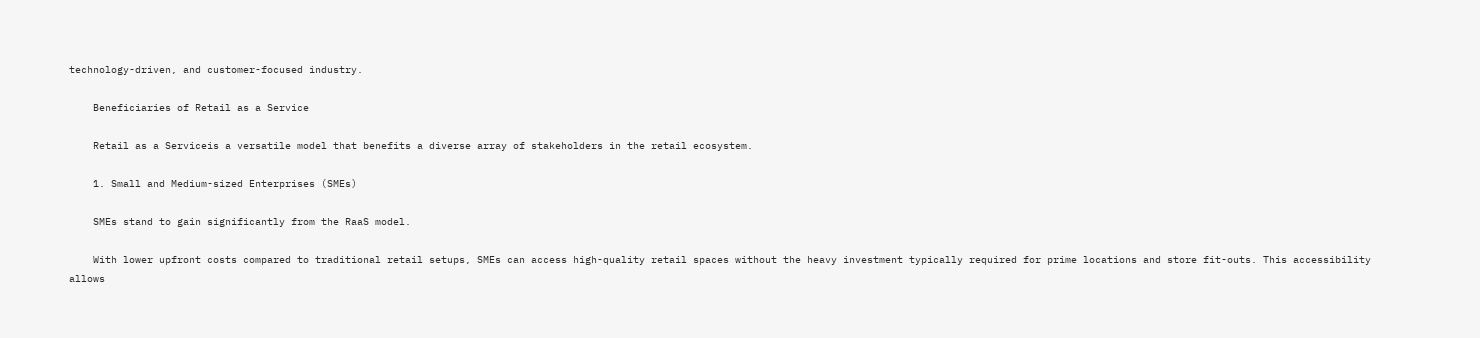technology-driven, and customer-focused industry.

    Beneficiaries of Retail as a Service

    Retail as a Serviceis a versatile model that benefits a diverse array of stakeholders in the retail ecosystem.

    1. Small and Medium-sized Enterprises (SMEs)

    SMEs stand to gain significantly from the RaaS model.

    With lower upfront costs compared to traditional retail setups, SMEs can access high-quality retail spaces without the heavy investment typically required for prime locations and store fit-outs. This accessibility allows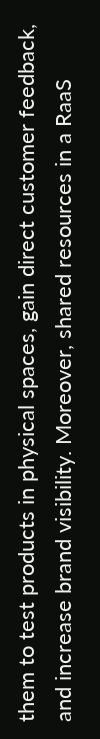them to test products in physical spaces, gain direct customer feedback, and increase brand visibility. Moreover, shared resources in a RaaS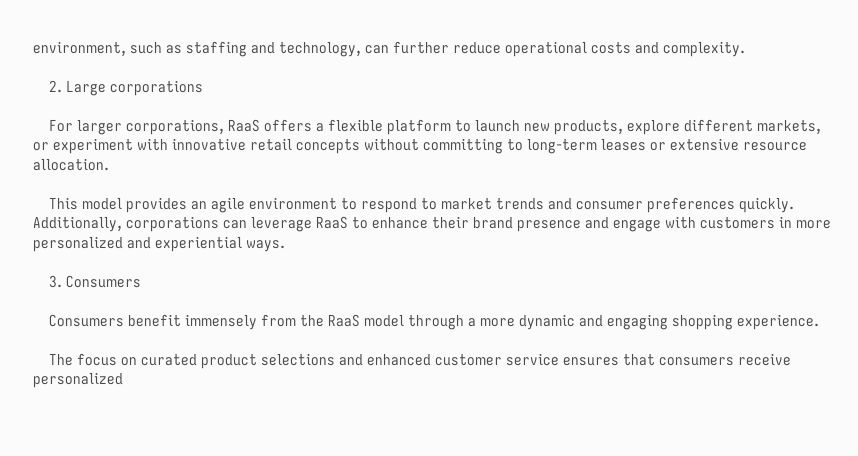environment, such as staffing and technology, can further reduce operational costs and complexity.

    2. Large corporations

    For larger corporations, RaaS offers a flexible platform to launch new products, explore different markets, or experiment with innovative retail concepts without committing to long-term leases or extensive resource allocation.

    This model provides an agile environment to respond to market trends and consumer preferences quickly. Additionally, corporations can leverage RaaS to enhance their brand presence and engage with customers in more personalized and experiential ways.

    3. Consumers

    Consumers benefit immensely from the RaaS model through a more dynamic and engaging shopping experience.

    The focus on curated product selections and enhanced customer service ensures that consumers receive personalized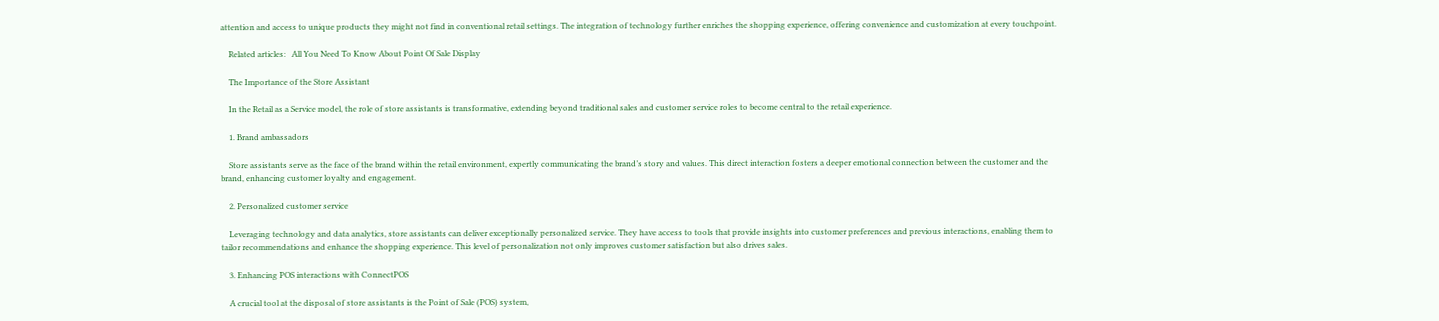attention and access to unique products they might not find in conventional retail settings. The integration of technology further enriches the shopping experience, offering convenience and customization at every touchpoint.

    Related articles:   All You Need To Know About Point Of Sale Display

    The Importance of the Store Assistant

    In the Retail as a Service model, the role of store assistants is transformative, extending beyond traditional sales and customer service roles to become central to the retail experience.

    1. Brand ambassadors

    Store assistants serve as the face of the brand within the retail environment, expertly communicating the brand’s story and values. This direct interaction fosters a deeper emotional connection between the customer and the brand, enhancing customer loyalty and engagement.

    2. Personalized customer service

    Leveraging technology and data analytics, store assistants can deliver exceptionally personalized service. They have access to tools that provide insights into customer preferences and previous interactions, enabling them to tailor recommendations and enhance the shopping experience. This level of personalization not only improves customer satisfaction but also drives sales.

    3. Enhancing POS interactions with ConnectPOS

    A crucial tool at the disposal of store assistants is the Point of Sale (POS) system,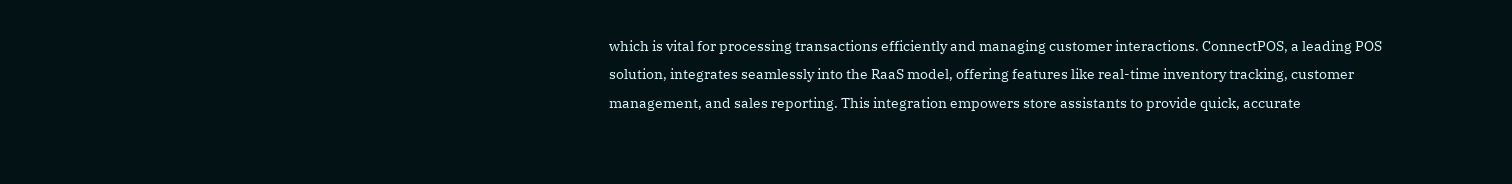which is vital for processing transactions efficiently and managing customer interactions. ConnectPOS, a leading POS solution, integrates seamlessly into the RaaS model, offering features like real-time inventory tracking, customer management, and sales reporting. This integration empowers store assistants to provide quick, accurate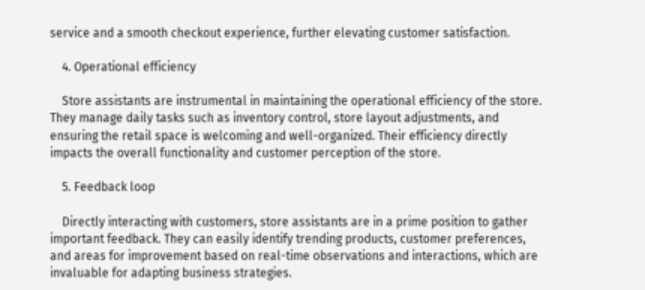service and a smooth checkout experience, further elevating customer satisfaction.

    4. Operational efficiency

    Store assistants are instrumental in maintaining the operational efficiency of the store. They manage daily tasks such as inventory control, store layout adjustments, and ensuring the retail space is welcoming and well-organized. Their efficiency directly impacts the overall functionality and customer perception of the store.

    5. Feedback loop

    Directly interacting with customers, store assistants are in a prime position to gather important feedback. They can easily identify trending products, customer preferences, and areas for improvement based on real-time observations and interactions, which are invaluable for adapting business strategies.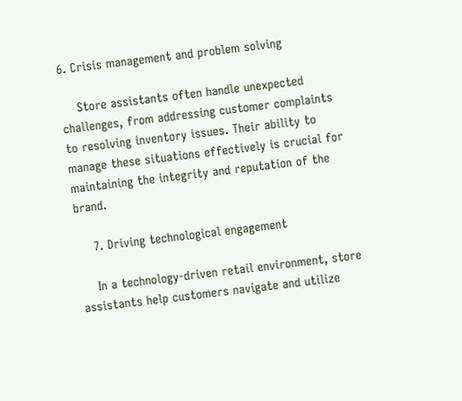6. Crisis management and problem solving

    Store assistants often handle unexpected challenges, from addressing customer complaints to resolving inventory issues. Their ability to manage these situations effectively is crucial for maintaining the integrity and reputation of the brand.

    7. Driving technological engagement

    In a technology-driven retail environment, store assistants help customers navigate and utilize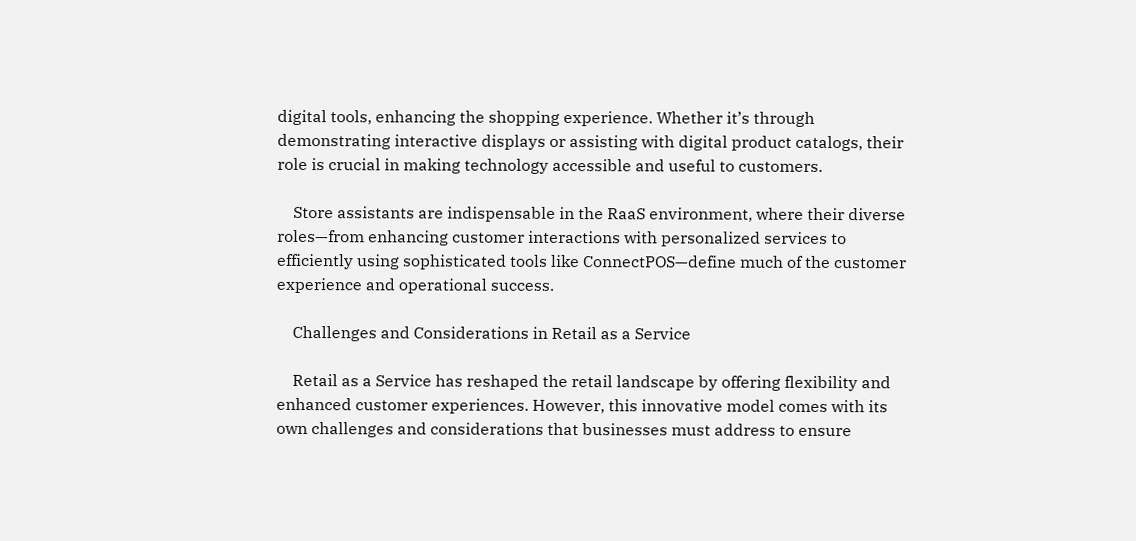digital tools, enhancing the shopping experience. Whether it’s through demonstrating interactive displays or assisting with digital product catalogs, their role is crucial in making technology accessible and useful to customers.

    Store assistants are indispensable in the RaaS environment, where their diverse roles—from enhancing customer interactions with personalized services to efficiently using sophisticated tools like ConnectPOS—define much of the customer experience and operational success.

    Challenges and Considerations in Retail as a Service

    Retail as a Service has reshaped the retail landscape by offering flexibility and enhanced customer experiences. However, this innovative model comes with its own challenges and considerations that businesses must address to ensure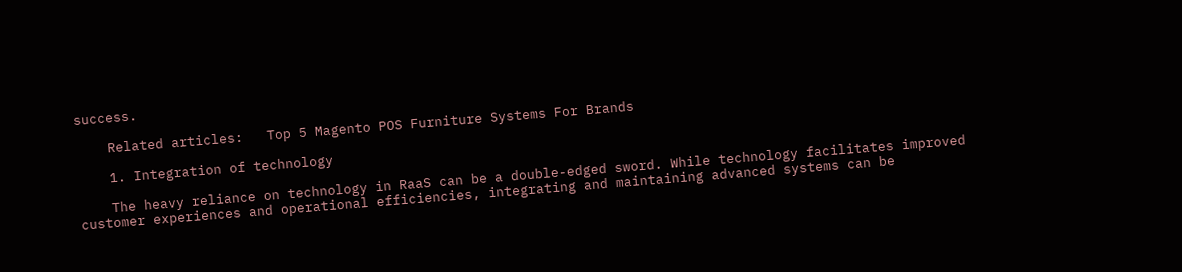success.

    Related articles:   Top 5 Magento POS Furniture Systems For Brands

    1. Integration of technology

    The heavy reliance on technology in RaaS can be a double-edged sword. While technology facilitates improved customer experiences and operational efficiencies, integrating and maintaining advanced systems can be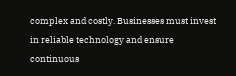complex and costly. Businesses must invest in reliable technology and ensure continuous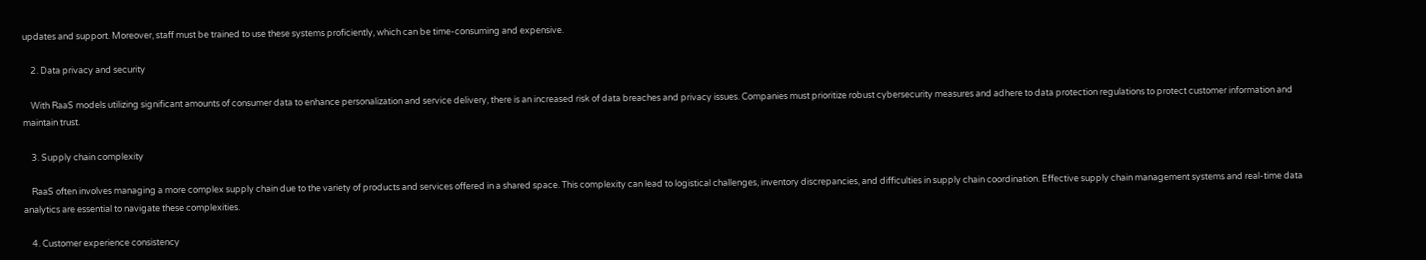updates and support. Moreover, staff must be trained to use these systems proficiently, which can be time-consuming and expensive.

    2. Data privacy and security

    With RaaS models utilizing significant amounts of consumer data to enhance personalization and service delivery, there is an increased risk of data breaches and privacy issues. Companies must prioritize robust cybersecurity measures and adhere to data protection regulations to protect customer information and maintain trust.

    3. Supply chain complexity

    RaaS often involves managing a more complex supply chain due to the variety of products and services offered in a shared space. This complexity can lead to logistical challenges, inventory discrepancies, and difficulties in supply chain coordination. Effective supply chain management systems and real-time data analytics are essential to navigate these complexities.

    4. Customer experience consistency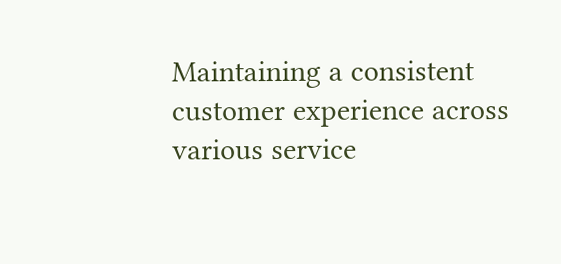Maintaining a consistent customer experience across various service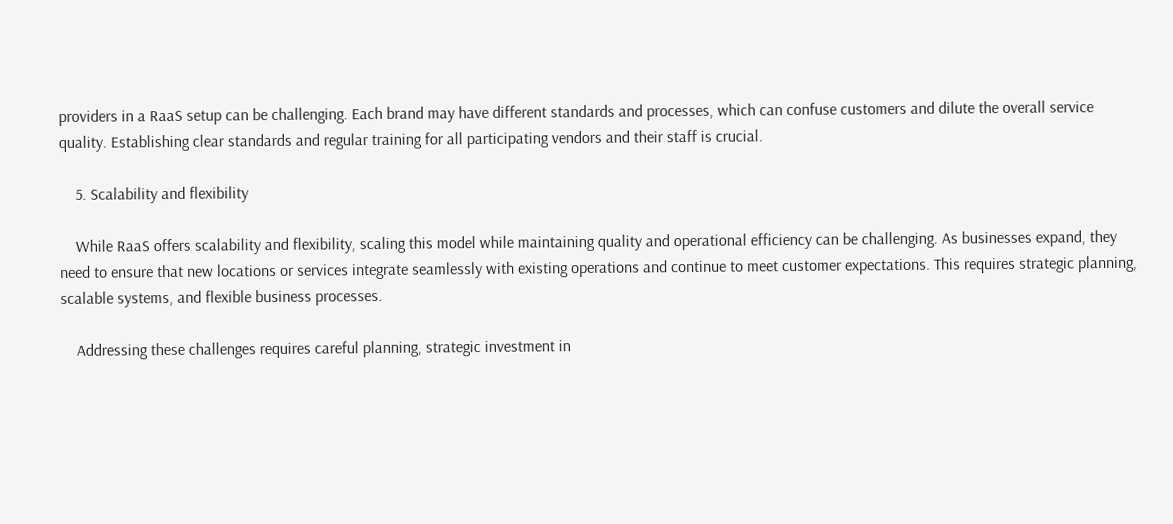providers in a RaaS setup can be challenging. Each brand may have different standards and processes, which can confuse customers and dilute the overall service quality. Establishing clear standards and regular training for all participating vendors and their staff is crucial.

    5. Scalability and flexibility

    While RaaS offers scalability and flexibility, scaling this model while maintaining quality and operational efficiency can be challenging. As businesses expand, they need to ensure that new locations or services integrate seamlessly with existing operations and continue to meet customer expectations. This requires strategic planning, scalable systems, and flexible business processes.

    Addressing these challenges requires careful planning, strategic investment in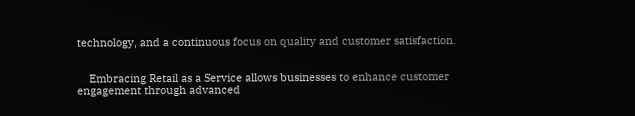technology, and a continuous focus on quality and customer satisfaction.


    Embracing Retail as a Service allows businesses to enhance customer engagement through advanced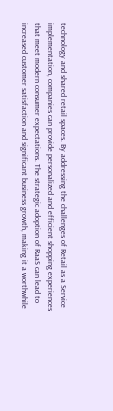technology and shared retail spaces. By addressing the challenges of Retail as a Service implementation, companies can provide personalized and efficient shopping experiences that meet modern consumer expectations. The strategic adoption of RaaS can lead to increased customer satisfaction and significant business growth, making it a worthwhile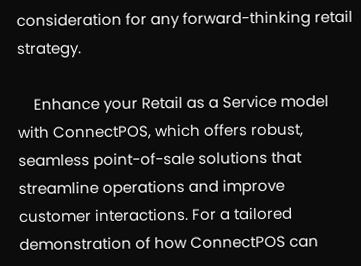consideration for any forward-thinking retail strategy.

    Enhance your Retail as a Service model with ConnectPOS, which offers robust, seamless point-of-sale solutions that streamline operations and improve customer interactions. For a tailored demonstration of how ConnectPOS can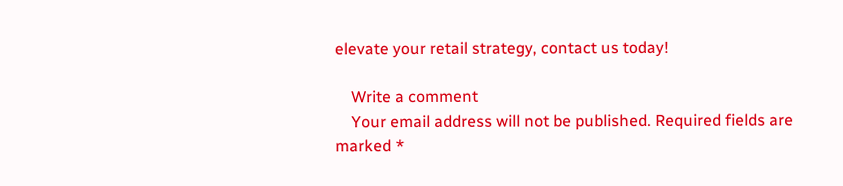elevate your retail strategy, contact us today!

    Write a comment
    Your email address will not be published. Required fields are marked *